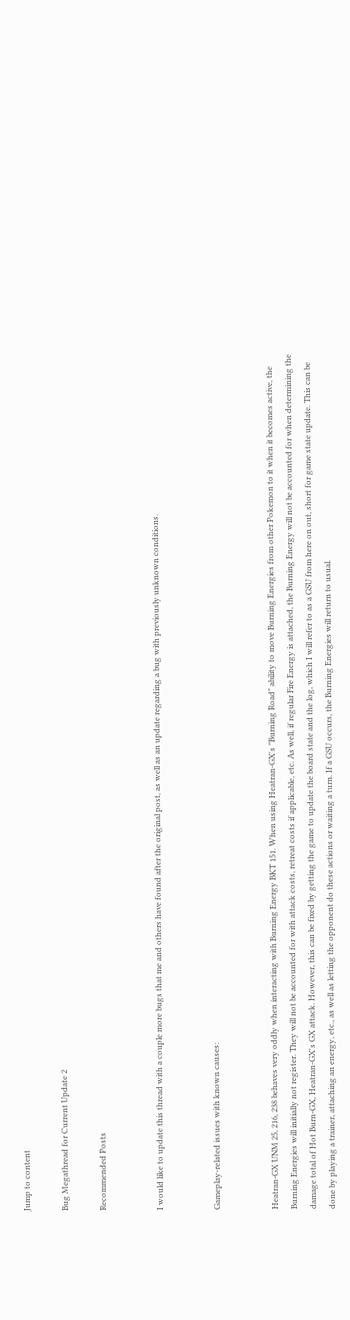Jump to content

Bug Megathread for Current Update 2

Recommended Posts


I would like to update this thread with a couple more bugs that me and others have found after the original post, as well as an update regarding a bug with previously unknown conditions.


Gameplay-related issues with known causes:


Heatran-GX UNM 25, 216, 238 behaves very oddly when interacting with Burning Energy BKT 151. When using Heatran-GX's "Burning Road" ability to move Burning Energies from other Pokemon to it when it becomes active, the Burning Energies will initially not register. They will not be accounted for with attack costs, retreat costs if applicable, etc. As well, if regular Fire Energy is attached, the Burning Energy will not be accounted for when determining the damage total of Hot Burn-GX, Heatran-GX's GX attack. However, this can be fixed by getting the game to update the board state and the log, which I will refer to as a GSU from here on out, short for game state update. This can be done by playing a trainer, attaching an energy, etc., as well as letting the opponent do these actions or waiting a turn. If a GSU occurs, the Burning Energies will return to usual.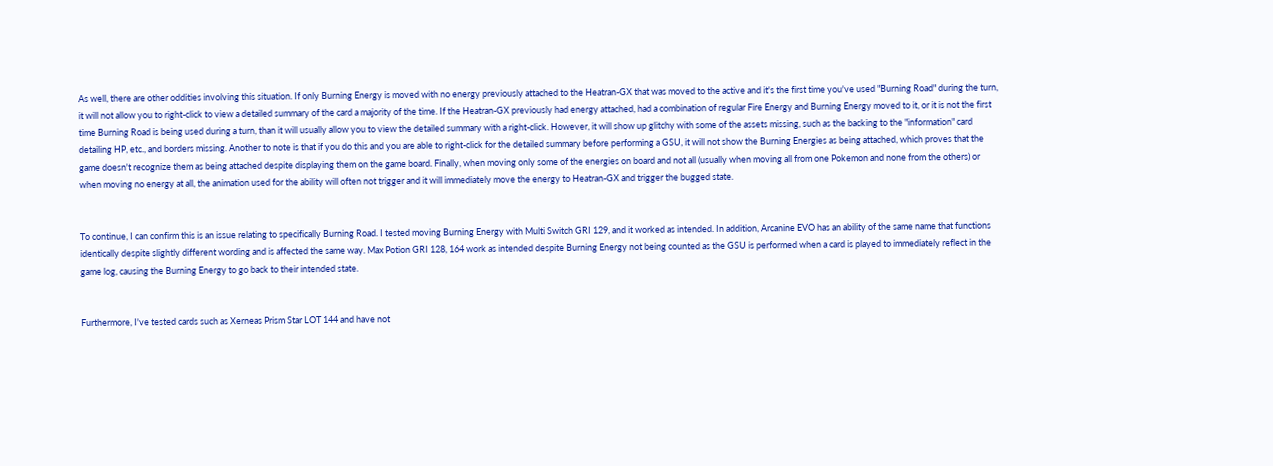As well, there are other oddities involving this situation. If only Burning Energy is moved with no energy previously attached to the Heatran-GX that was moved to the active and it's the first time you've used "Burning Road" during the turn, it will not allow you to right-click to view a detailed summary of the card a majority of the time. If the Heatran-GX previously had energy attached, had a combination of regular Fire Energy and Burning Energy moved to it, or it is not the first time Burning Road is being used during a turn, than it will usually allow you to view the detailed summary with a right-click. However, it will show up glitchy with some of the assets missing, such as the backing to the "information" card detailing HP, etc., and borders missing. Another to note is that if you do this and you are able to right-click for the detailed summary before performing a GSU, it will not show the Burning Energies as being attached, which proves that the game doesn't recognize them as being attached despite displaying them on the game board. Finally, when moving only some of the energies on board and not all (usually when moving all from one Pokemon and none from the others) or when moving no energy at all, the animation used for the ability will often not trigger and it will immediately move the energy to Heatran-GX and trigger the bugged state.


To continue, I can confirm this is an issue relating to specifically Burning Road. I tested moving Burning Energy with Multi Switch GRI 129, and it worked as intended. In addition, Arcanine EVO has an ability of the same name that functions identically despite slightly different wording and is affected the same way. Max Potion GRI 128, 164 work as intended despite Burning Energy not being counted as the GSU is performed when a card is played to immediately reflect in the game log, causing the Burning Energy to go back to their intended state.


Furthermore, I've tested cards such as Xerneas Prism Star LOT 144 and have not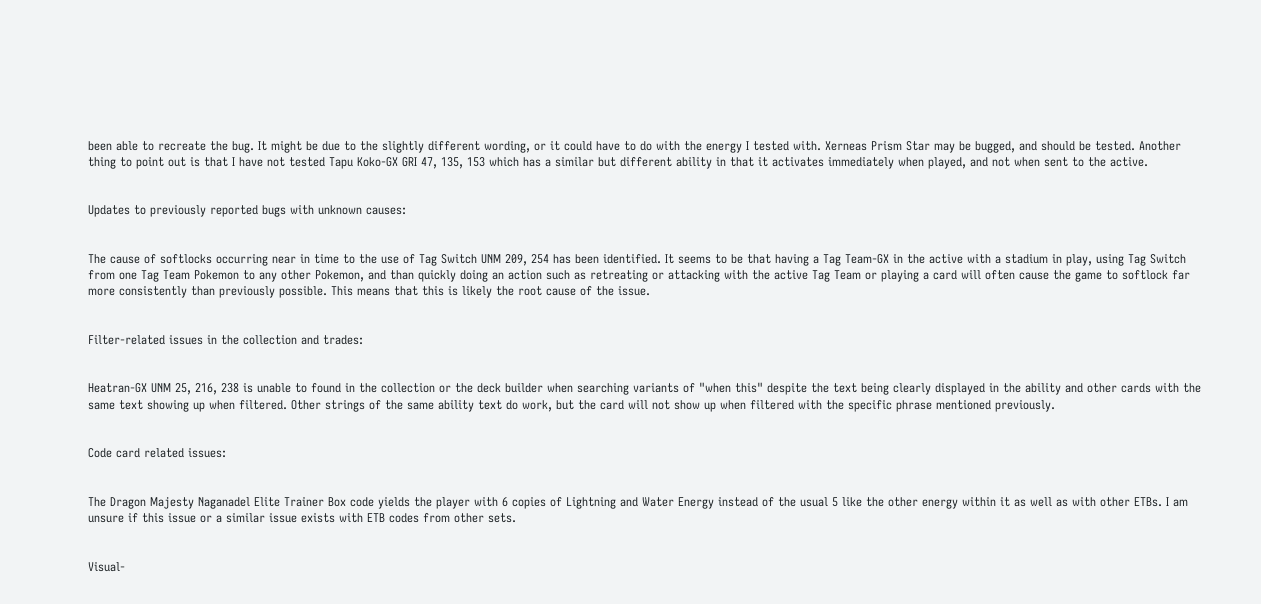been able to recreate the bug. It might be due to the slightly different wording, or it could have to do with the energy I tested with. Xerneas Prism Star may be bugged, and should be tested. Another thing to point out is that I have not tested Tapu Koko-GX GRI 47, 135, 153 which has a similar but different ability in that it activates immediately when played, and not when sent to the active.


Updates to previously reported bugs with unknown causes:


The cause of softlocks occurring near in time to the use of Tag Switch UNM 209, 254 has been identified. It seems to be that having a Tag Team-GX in the active with a stadium in play, using Tag Switch from one Tag Team Pokemon to any other Pokemon, and than quickly doing an action such as retreating or attacking with the active Tag Team or playing a card will often cause the game to softlock far more consistently than previously possible. This means that this is likely the root cause of the issue.


Filter-related issues in the collection and trades:


Heatran-GX UNM 25, 216, 238 is unable to found in the collection or the deck builder when searching variants of "when this" despite the text being clearly displayed in the ability and other cards with the same text showing up when filtered. Other strings of the same ability text do work, but the card will not show up when filtered with the specific phrase mentioned previously.


Code card related issues:


The Dragon Majesty Naganadel Elite Trainer Box code yields the player with 6 copies of Lightning and Water Energy instead of the usual 5 like the other energy within it as well as with other ETBs. I am unsure if this issue or a similar issue exists with ETB codes from other sets.


Visual-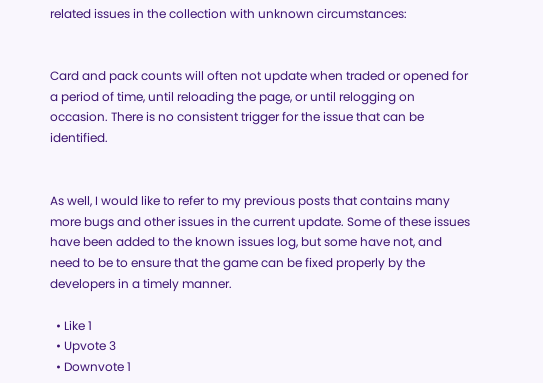related issues in the collection with unknown circumstances:


Card and pack counts will often not update when traded or opened for a period of time, until reloading the page, or until relogging on occasion. There is no consistent trigger for the issue that can be identified.


As well, I would like to refer to my previous posts that contains many more bugs and other issues in the current update. Some of these issues have been added to the known issues log, but some have not, and need to be to ensure that the game can be fixed properly by the developers in a timely manner.

  • Like 1
  • Upvote 3
  • Downvote 1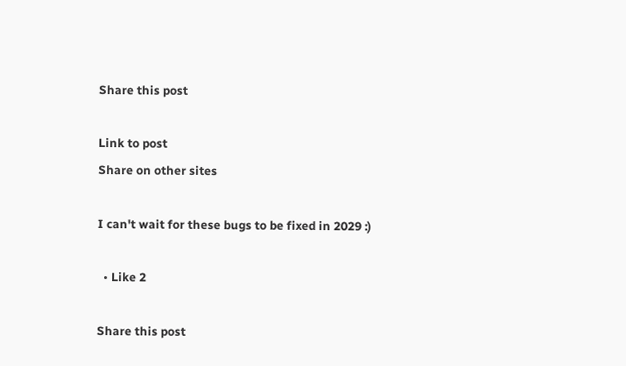Share this post

Link to post
Share on other sites

I can't wait for these bugs to be fixed in 2029 :)

  • Like 2

Share this post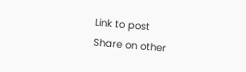Link to post
Share on other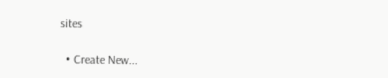sites

  • Create New...